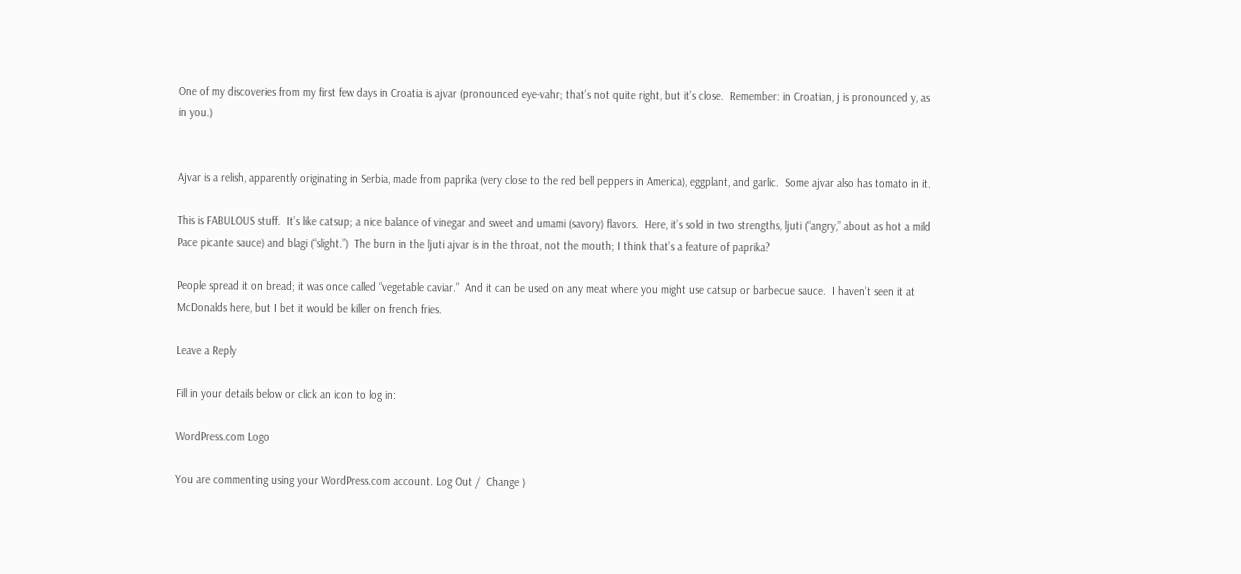One of my discoveries from my first few days in Croatia is ajvar (pronounced eye-vahr; that’s not quite right, but it’s close.  Remember: in Croatian, j is pronounced y, as in you.)


Ajvar is a relish, apparently originating in Serbia, made from paprika (very close to the red bell peppers in America), eggplant, and garlic.  Some ajvar also has tomato in it.

This is FABULOUS stuff.  It’s like catsup; a nice balance of vinegar and sweet and umami (savory) flavors.  Here, it’s sold in two strengths, ljuti (“angry,” about as hot a mild Pace picante sauce) and blagi (“slight.”)  The burn in the ljuti ajvar is in the throat, not the mouth; I think that’s a feature of paprika?

People spread it on bread; it was once called “vegetable caviar.”  And it can be used on any meat where you might use catsup or barbecue sauce.  I haven’t seen it at McDonalds here, but I bet it would be killer on french fries.

Leave a Reply

Fill in your details below or click an icon to log in:

WordPress.com Logo

You are commenting using your WordPress.com account. Log Out /  Change )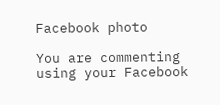Facebook photo

You are commenting using your Facebook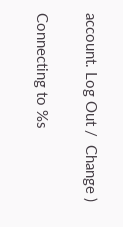account. Log Out /  Change )

Connecting to %s